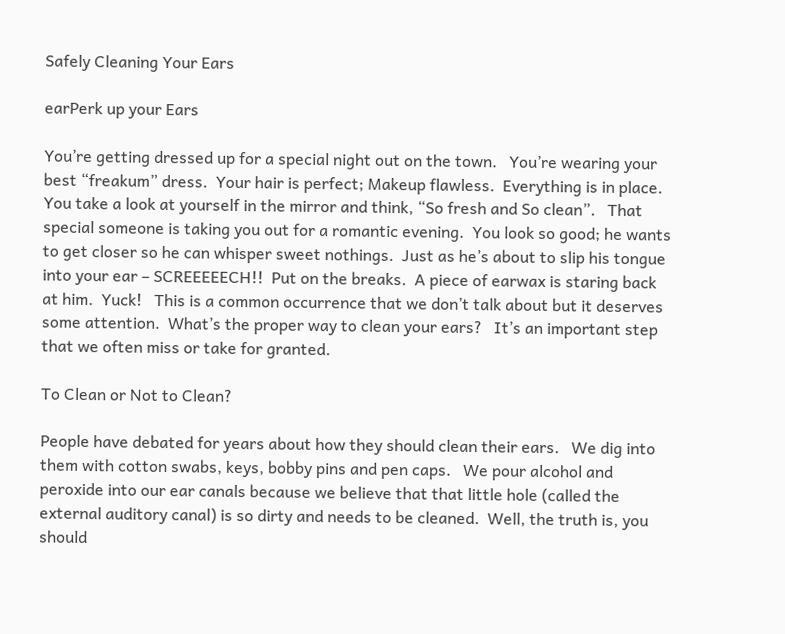Safely Cleaning Your Ears

earPerk up your Ears

You’re getting dressed up for a special night out on the town.   You’re wearing your best “freakum” dress.  Your hair is perfect; Makeup flawless.  Everything is in place.   You take a look at yourself in the mirror and think, “So fresh and So clean”.   That special someone is taking you out for a romantic evening.  You look so good; he wants to get closer so he can whisper sweet nothings.  Just as he’s about to slip his tongue into your ear – SCREEEEECH!!  Put on the breaks.  A piece of earwax is staring back at him.  Yuck!   This is a common occurrence that we don’t talk about but it deserves some attention.  What’s the proper way to clean your ears?   It’s an important step that we often miss or take for granted.

To Clean or Not to Clean?

People have debated for years about how they should clean their ears.   We dig into them with cotton swabs, keys, bobby pins and pen caps.   We pour alcohol and peroxide into our ear canals because we believe that that little hole (called the external auditory canal) is so dirty and needs to be cleaned.  Well, the truth is, you should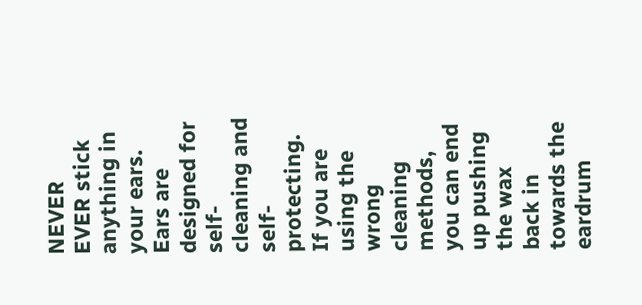NEVER EVER stick anything in your ears.   Ears are designed for self-cleaning and self-protecting.   If you are using the wrong cleaning methods, you can end up pushing the wax back in towards the eardrum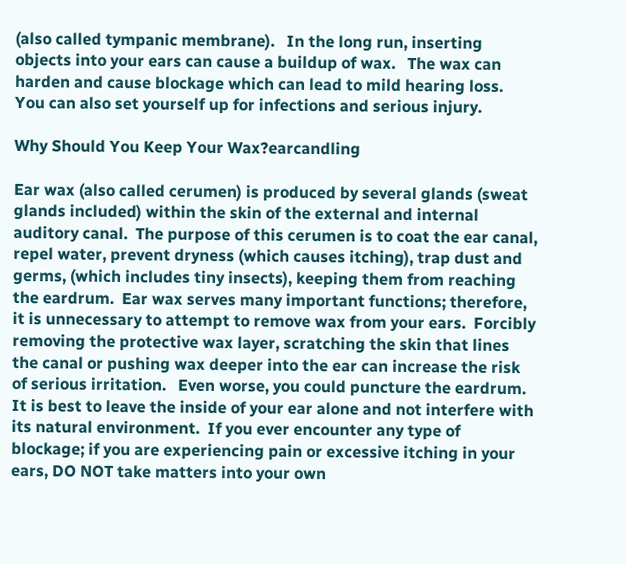(also called tympanic membrane).   In the long run, inserting objects into your ears can cause a buildup of wax.   The wax can harden and cause blockage which can lead to mild hearing loss.   You can also set yourself up for infections and serious injury.

Why Should You Keep Your Wax?earcandling

Ear wax (also called cerumen) is produced by several glands (sweat glands included) within the skin of the external and internal auditory canal.  The purpose of this cerumen is to coat the ear canal, repel water, prevent dryness (which causes itching), trap dust and germs, (which includes tiny insects), keeping them from reaching the eardrum.  Ear wax serves many important functions; therefore, it is unnecessary to attempt to remove wax from your ears.  Forcibly removing the protective wax layer, scratching the skin that lines the canal or pushing wax deeper into the ear can increase the risk of serious irritation.   Even worse, you could puncture the eardrum.   It is best to leave the inside of your ear alone and not interfere with its natural environment.  If you ever encounter any type of blockage; if you are experiencing pain or excessive itching in your ears, DO NOT take matters into your own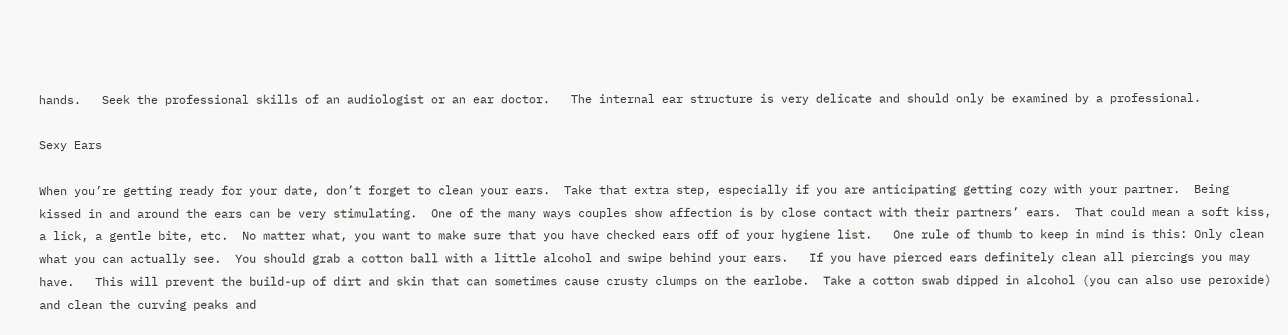hands.   Seek the professional skills of an audiologist or an ear doctor.   The internal ear structure is very delicate and should only be examined by a professional.

Sexy Ears

When you’re getting ready for your date, don’t forget to clean your ears.  Take that extra step, especially if you are anticipating getting cozy with your partner.  Being kissed in and around the ears can be very stimulating.  One of the many ways couples show affection is by close contact with their partners’ ears.  That could mean a soft kiss, a lick, a gentle bite, etc.  No matter what, you want to make sure that you have checked ears off of your hygiene list.   One rule of thumb to keep in mind is this: Only clean what you can actually see.  You should grab a cotton ball with a little alcohol and swipe behind your ears.   If you have pierced ears definitely clean all piercings you may have.   This will prevent the build-up of dirt and skin that can sometimes cause crusty clumps on the earlobe.  Take a cotton swab dipped in alcohol (you can also use peroxide) and clean the curving peaks and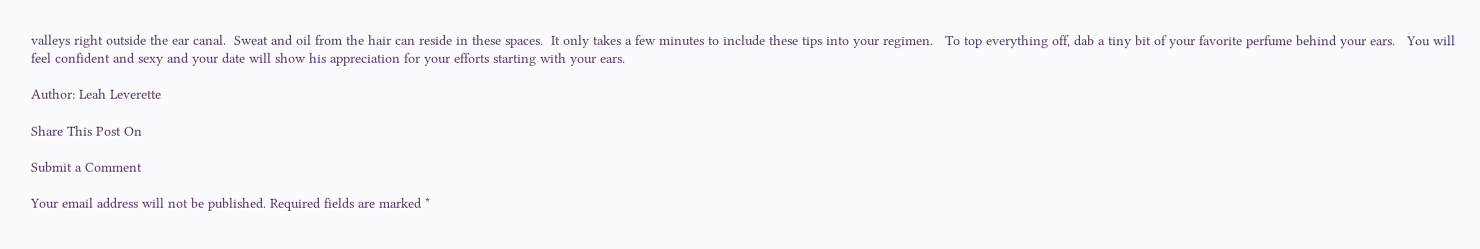valleys right outside the ear canal.  Sweat and oil from the hair can reside in these spaces.  It only takes a few minutes to include these tips into your regimen.   To top everything off, dab a tiny bit of your favorite perfume behind your ears.   You will feel confident and sexy and your date will show his appreciation for your efforts starting with your ears.

Author: Leah Leverette

Share This Post On

Submit a Comment

Your email address will not be published. Required fields are marked *